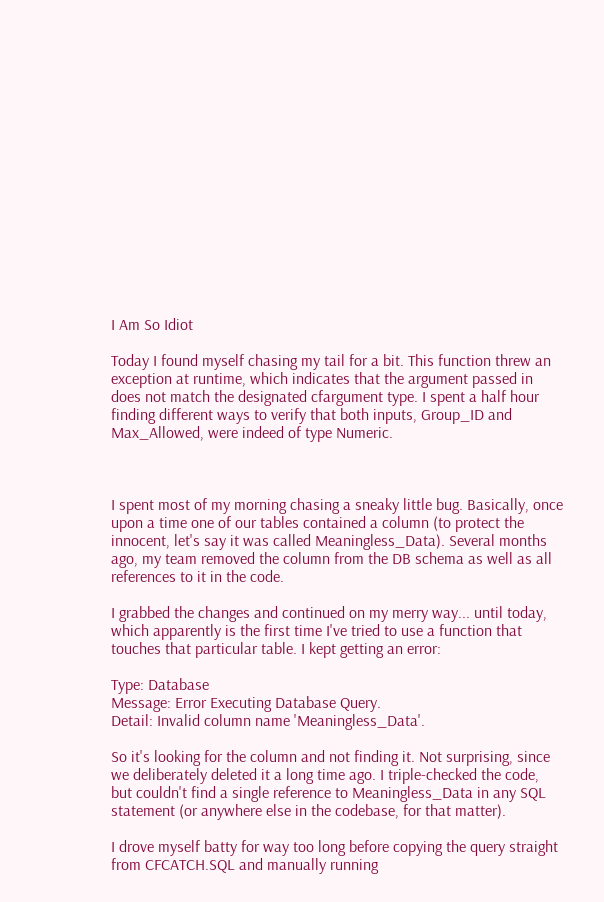I Am So Idiot

Today I found myself chasing my tail for a bit. This function threw an exception at runtime, which indicates that the argument passed in does not match the designated cfargument type. I spent a half hour finding different ways to verify that both inputs, Group_ID and Max_Allowed, were indeed of type Numeric.



I spent most of my morning chasing a sneaky little bug. Basically, once upon a time one of our tables contained a column (to protect the innocent, let's say it was called Meaningless_Data). Several months ago, my team removed the column from the DB schema as well as all references to it in the code.

I grabbed the changes and continued on my merry way... until today, which apparently is the first time I've tried to use a function that touches that particular table. I kept getting an error:

Type: Database
Message: Error Executing Database Query.
Detail: Invalid column name 'Meaningless_Data'.

So it's looking for the column and not finding it. Not surprising, since we deliberately deleted it a long time ago. I triple-checked the code, but couldn't find a single reference to Meaningless_Data in any SQL statement (or anywhere else in the codebase, for that matter).

I drove myself batty for way too long before copying the query straight from CFCATCH.SQL and manually running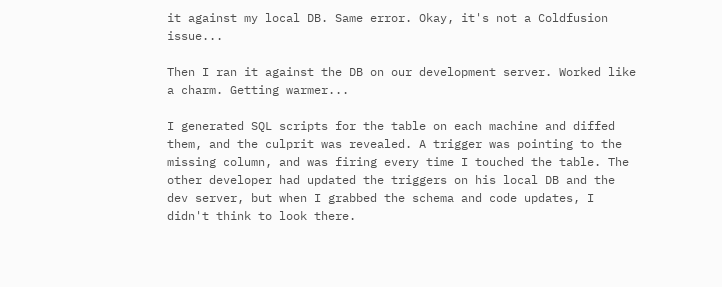it against my local DB. Same error. Okay, it's not a Coldfusion issue...

Then I ran it against the DB on our development server. Worked like a charm. Getting warmer...

I generated SQL scripts for the table on each machine and diffed them, and the culprit was revealed. A trigger was pointing to the missing column, and was firing every time I touched the table. The other developer had updated the triggers on his local DB and the dev server, but when I grabbed the schema and code updates, I didn't think to look there.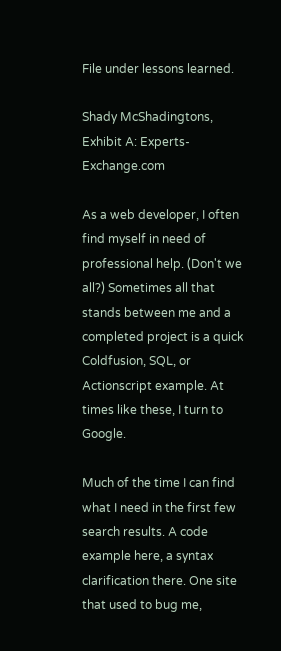File under lessons learned.

Shady McShadingtons, Exhibit A: Experts-Exchange.com

As a web developer, I often find myself in need of professional help. (Don't we all?) Sometimes all that stands between me and a completed project is a quick Coldfusion, SQL, or Actionscript example. At times like these, I turn to Google.

Much of the time I can find what I need in the first few search results. A code example here, a syntax clarification there. One site that used to bug me,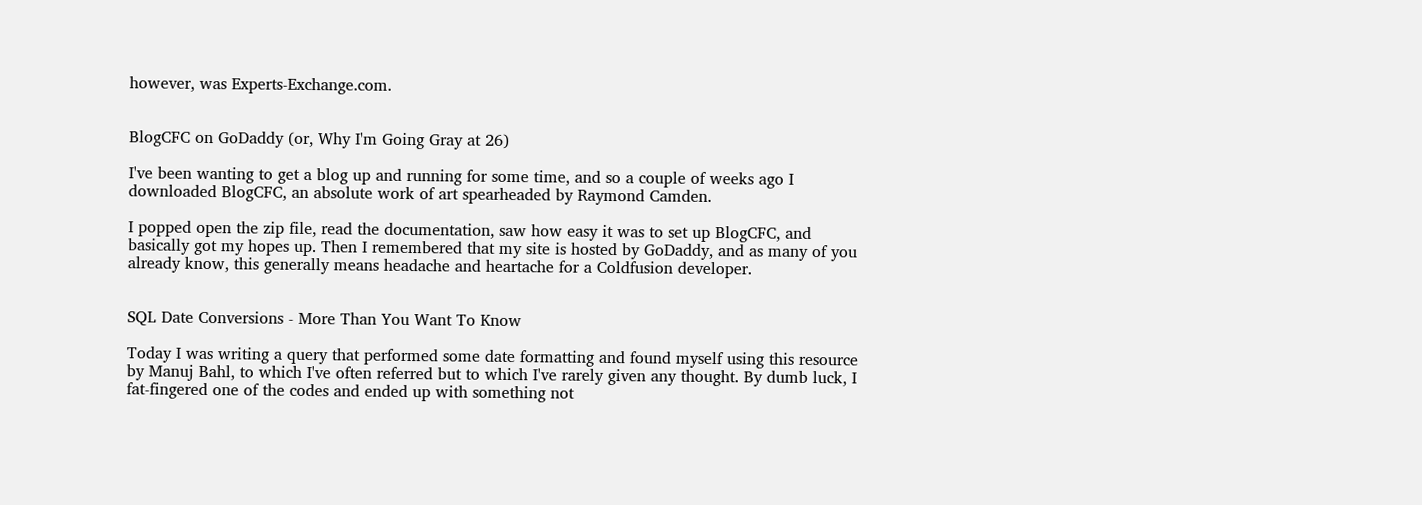however, was Experts-Exchange.com.


BlogCFC on GoDaddy (or, Why I'm Going Gray at 26)

I've been wanting to get a blog up and running for some time, and so a couple of weeks ago I downloaded BlogCFC, an absolute work of art spearheaded by Raymond Camden.

I popped open the zip file, read the documentation, saw how easy it was to set up BlogCFC, and basically got my hopes up. Then I remembered that my site is hosted by GoDaddy, and as many of you already know, this generally means headache and heartache for a Coldfusion developer.


SQL Date Conversions - More Than You Want To Know

Today I was writing a query that performed some date formatting and found myself using this resource by Manuj Bahl, to which I've often referred but to which I've rarely given any thought. By dumb luck, I fat-fingered one of the codes and ended up with something not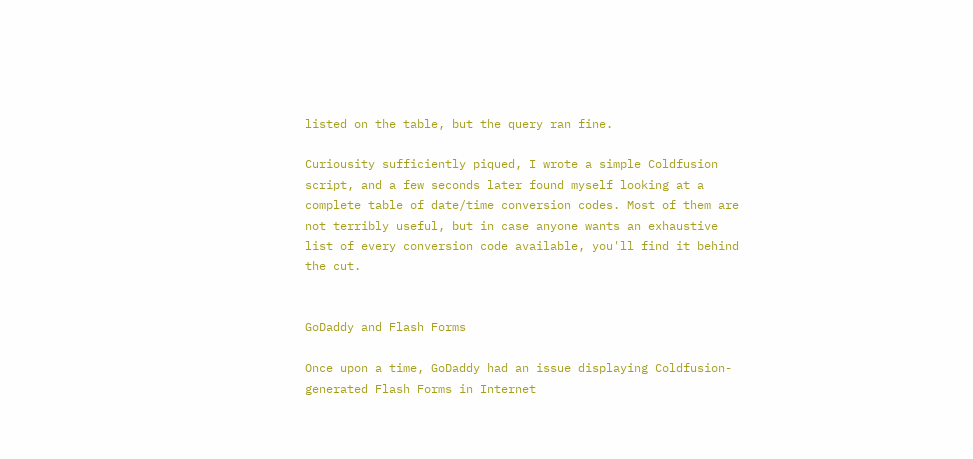listed on the table, but the query ran fine.

Curiousity sufficiently piqued, I wrote a simple Coldfusion script, and a few seconds later found myself looking at a complete table of date/time conversion codes. Most of them are not terribly useful, but in case anyone wants an exhaustive list of every conversion code available, you'll find it behind the cut.


GoDaddy and Flash Forms

Once upon a time, GoDaddy had an issue displaying Coldfusion-generated Flash Forms in Internet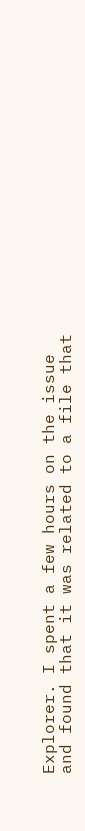Explorer. I spent a few hours on the issue and found that it was related to a file that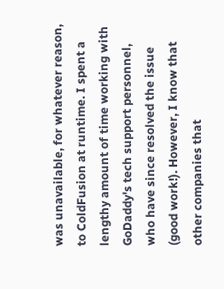was unavailable, for whatever reason, to ColdFusion at runtime. I spent a lengthy amount of time working with GoDaddy's tech support personnel, who have since resolved the issue (good work!). However, I know that other companies that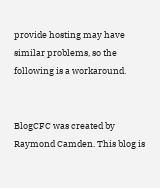provide hosting may have similar problems, so the following is a workaround.


BlogCFC was created by Raymond Camden. This blog is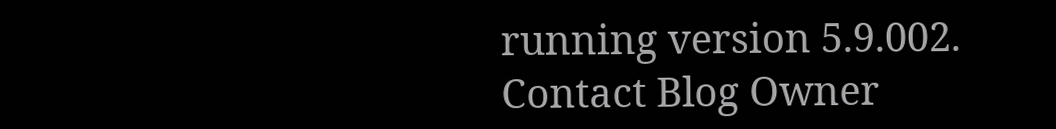running version 5.9.002. Contact Blog Owner